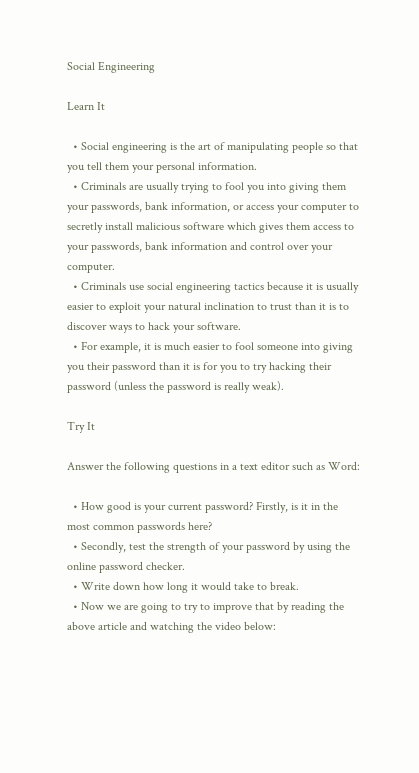Social Engineering

Learn It

  • Social engineering is the art of manipulating people so that you tell them your personal information.
  • Criminals are usually trying to fool you into giving them your passwords, bank information, or access your computer to secretly install malicious software which gives them access to your passwords, bank information and control over your computer.
  • Criminals use social engineering tactics because it is usually easier to exploit your natural inclination to trust than it is to discover ways to hack your software.
  • For example, it is much easier to fool someone into giving you their password than it is for you to try hacking their password (unless the password is really weak).

Try It

Answer the following questions in a text editor such as Word:

  • How good is your current password? Firstly, is it in the most common passwords here?
  • Secondly, test the strength of your password by using the online password checker.
  • Write down how long it would take to break.
  • Now we are going to try to improve that by reading the above article and watching the video below: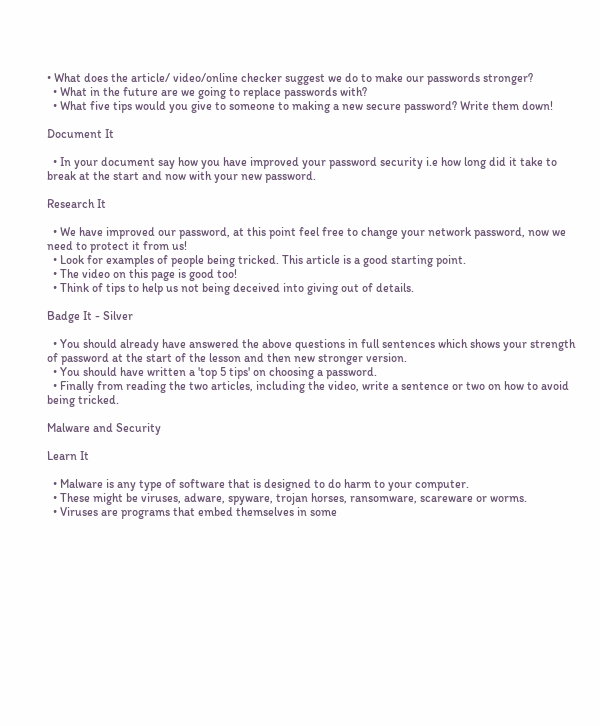• What does the article/ video/online checker suggest we do to make our passwords stronger?
  • What in the future are we going to replace passwords with?
  • What five tips would you give to someone to making a new secure password? Write them down!

Document It

  • In your document say how you have improved your password security i.e how long did it take to break at the start and now with your new password.

Research It

  • We have improved our password, at this point feel free to change your network password, now we need to protect it from us!
  • Look for examples of people being tricked. This article is a good starting point.
  • The video on this page is good too!
  • Think of tips to help us not being deceived into giving out of details.

Badge It - Silver

  • You should already have answered the above questions in full sentences which shows your strength of password at the start of the lesson and then new stronger version.
  • You should have written a 'top 5 tips' on choosing a password.
  • Finally from reading the two articles, including the video, write a sentence or two on how to avoid being tricked.

Malware and Security

Learn It

  • Malware is any type of software that is designed to do harm to your computer.
  • These might be viruses, adware, spyware, trojan horses, ransomware, scareware or worms.
  • Viruses are programs that embed themselves in some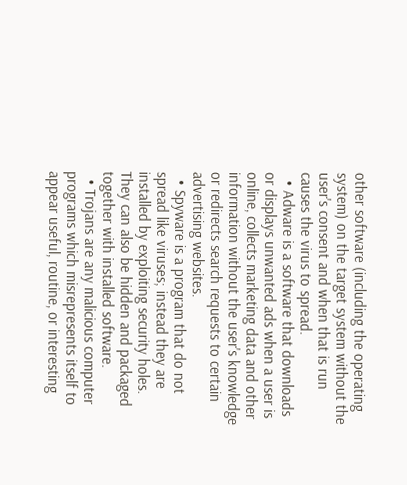other software (including the operating system) on the target system without the user's consent and when that is run causes the virus to spread.
  • Adware is a software that downloads or displays unwanted ads when a user is online, collects marketing data and other information without the user's knowledge or redirects search requests to certain advertising websites.
  • Spyware is a program that do not spread like viruses; instead they are installed by exploiting security holes. They can also be hidden and packaged together with installed software.
  • Trojans are any malicious computer programs which misrepresents itself to appear useful, routine, or interesting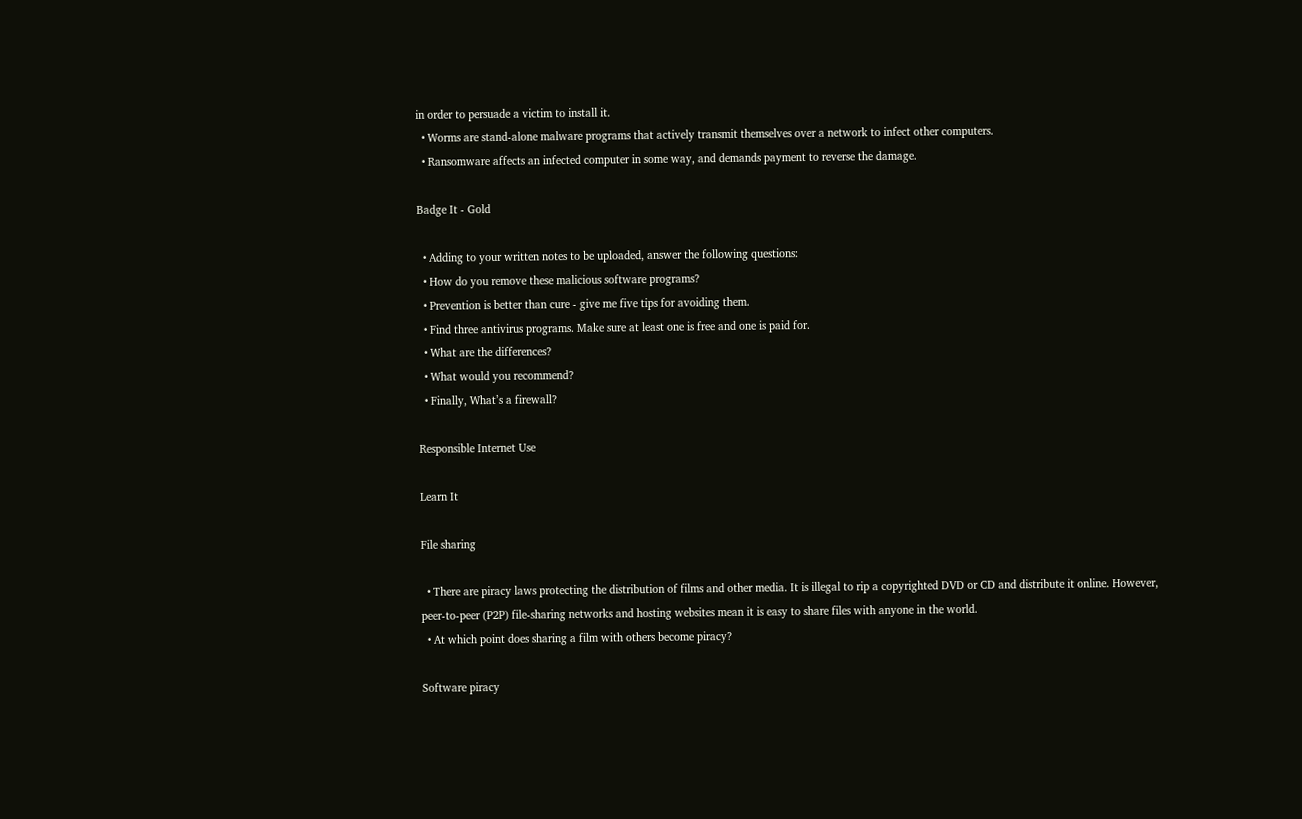in order to persuade a victim to install it.
  • Worms are stand-alone malware programs that actively transmit themselves over a network to infect other computers.
  • Ransomware affects an infected computer in some way, and demands payment to reverse the damage.

Badge It - Gold

  • Adding to your written notes to be uploaded, answer the following questions:
  • How do you remove these malicious software programs?
  • Prevention is better than cure - give me five tips for avoiding them.
  • Find three antivirus programs. Make sure at least one is free and one is paid for.
  • What are the differences?
  • What would you recommend?
  • Finally, What’s a firewall?

Responsible Internet Use

Learn It

File sharing

  • There are piracy laws protecting the distribution of films and other media. It is illegal to rip a copyrighted DVD or CD and distribute it online. However, peer-to-peer (P2P) file-sharing networks and hosting websites mean it is easy to share files with anyone in the world.
  • At which point does sharing a film with others become piracy?

Software piracy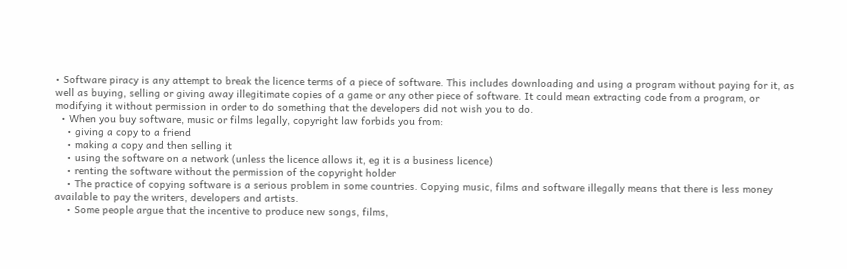• Software piracy is any attempt to break the licence terms of a piece of software. This includes downloading and using a program without paying for it, as well as buying, selling or giving away illegitimate copies of a game or any other piece of software. It could mean extracting code from a program, or modifying it without permission in order to do something that the developers did not wish you to do.
  • When you buy software, music or films legally, copyright law forbids you from:
    • giving a copy to a friend
    • making a copy and then selling it
    • using the software on a network (unless the licence allows it, eg it is a business licence)
    • renting the software without the permission of the copyright holder
    • The practice of copying software is a serious problem in some countries. Copying music, films and software illegally means that there is less money available to pay the writers, developers and artists.
    • Some people argue that the incentive to produce new songs, films,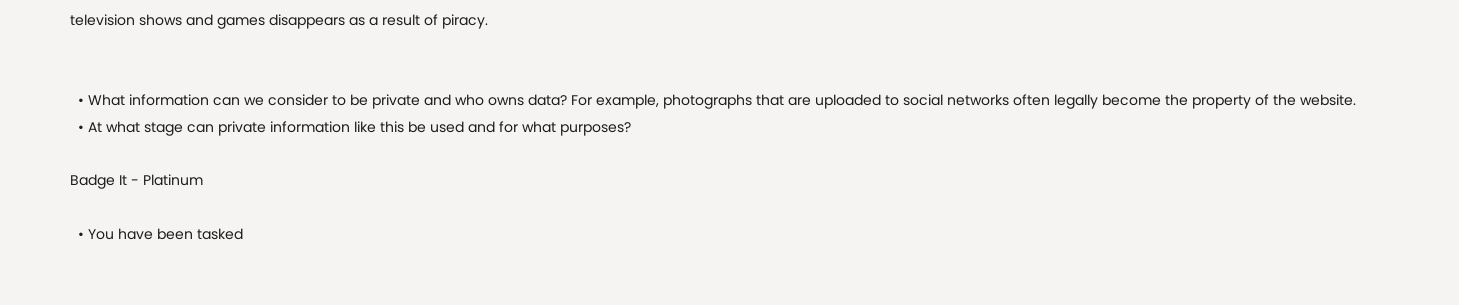television shows and games disappears as a result of piracy.


  • What information can we consider to be private and who owns data? For example, photographs that are uploaded to social networks often legally become the property of the website.
  • At what stage can private information like this be used and for what purposes?

Badge It - Platinum

  • You have been tasked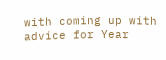with coming up with advice for Year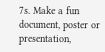7s. Make a fun document, poster or presentation,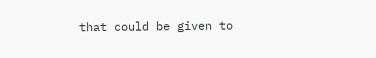that could be given to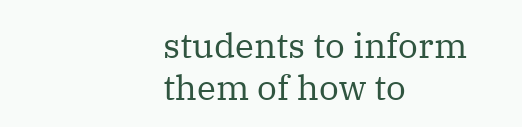students to inform them of how to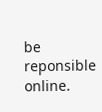be reponsible online.